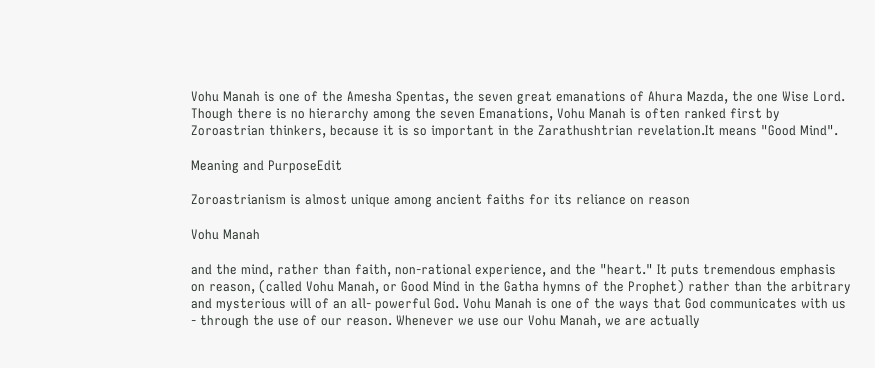Vohu Manah is one of the Amesha Spentas, the seven great emanations of Ahura Mazda, the one Wise Lord. Though there is no hierarchy among the seven Emanations, Vohu Manah is often ranked first by Zoroastrian thinkers, because it is so important in the Zarathushtrian revelation.It means "Good Mind".

Meaning and PurposeEdit

Zoroastrianism is almost unique among ancient faiths for its reliance on reason

Vohu Manah

and the mind, rather than faith, non-rational experience, and the "heart." It puts tremendous emphasis on reason, (called Vohu Manah, or Good Mind in the Gatha hymns of the Prophet) rather than the arbitrary and mysterious will of an all- powerful God. Vohu Manah is one of the ways that God communicates with us - through the use of our reason. Whenever we use our Vohu Manah, we are actually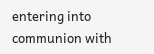entering into communion with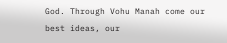God. Through Vohu Manah come our best ideas, our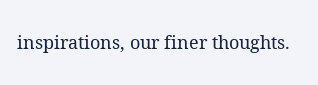inspirations, our finer thoughts.